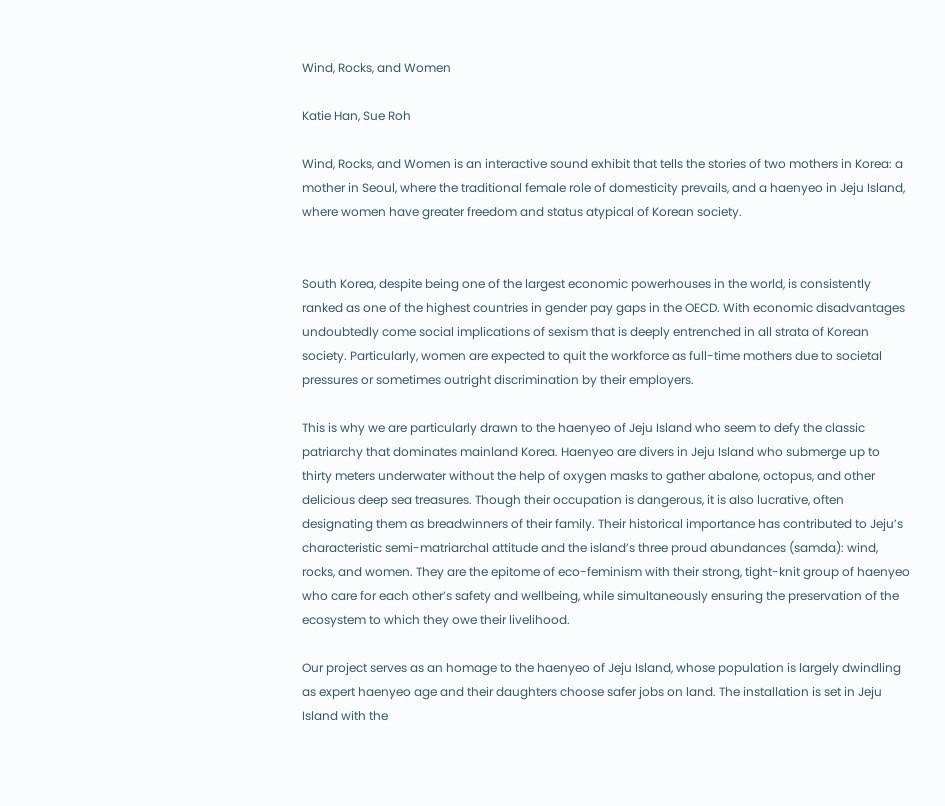Wind, Rocks, and Women

Katie Han, Sue Roh

Wind, Rocks, and Women is an interactive sound exhibit that tells the stories of two mothers in Korea: a mother in Seoul, where the traditional female role of domesticity prevails, and a haenyeo in Jeju Island, where women have greater freedom and status atypical of Korean society.


South Korea, despite being one of the largest economic powerhouses in the world, is consistently ranked as one of the highest countries in gender pay gaps in the OECD. With economic disadvantages undoubtedly come social implications of sexism that is deeply entrenched in all strata of Korean society. Particularly, women are expected to quit the workforce as full-time mothers due to societal pressures or sometimes outright discrimination by their employers.

This is why we are particularly drawn to the haenyeo of Jeju Island who seem to defy the classic patriarchy that dominates mainland Korea. Haenyeo are divers in Jeju Island who submerge up to thirty meters underwater without the help of oxygen masks to gather abalone, octopus, and other delicious deep sea treasures. Though their occupation is dangerous, it is also lucrative, often designating them as breadwinners of their family. Their historical importance has contributed to Jeju’s characteristic semi-matriarchal attitude and the island’s three proud abundances (samda): wind, rocks, and women. They are the epitome of eco-feminism with their strong, tight-knit group of haenyeo who care for each other’s safety and wellbeing, while simultaneously ensuring the preservation of the ecosystem to which they owe their livelihood.

Our project serves as an homage to the haenyeo of Jeju Island, whose population is largely dwindling as expert haenyeo age and their daughters choose safer jobs on land. The installation is set in Jeju Island with the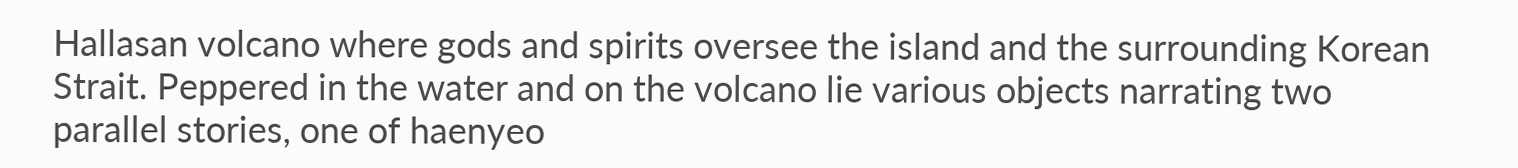Hallasan volcano where gods and spirits oversee the island and the surrounding Korean Strait. Peppered in the water and on the volcano lie various objects narrating two parallel stories, one of haenyeo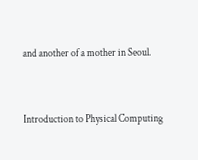and another of a mother in Seoul.


Introduction to Physical Computing